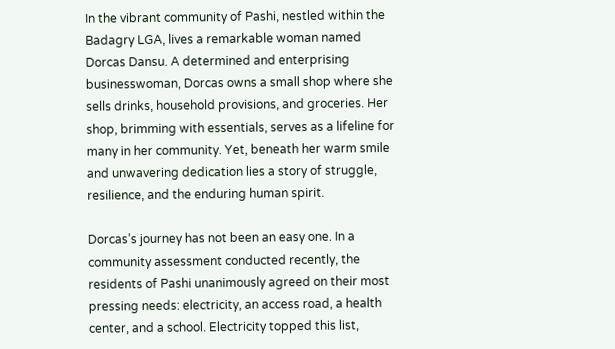In the vibrant community of Pashi, nestled within the Badagry LGA, lives a remarkable woman named Dorcas Dansu. A determined and enterprising businesswoman, Dorcas owns a small shop where she sells drinks, household provisions, and groceries. Her shop, brimming with essentials, serves as a lifeline for many in her community. Yet, beneath her warm smile and unwavering dedication lies a story of struggle, resilience, and the enduring human spirit.

Dorcas’s journey has not been an easy one. In a community assessment conducted recently, the residents of Pashi unanimously agreed on their most pressing needs: electricity, an access road, a health center, and a school. Electricity topped this list,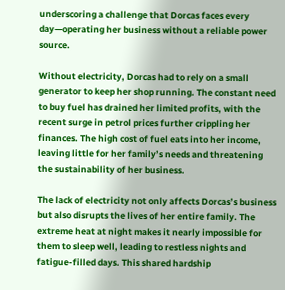underscoring a challenge that Dorcas faces every day—operating her business without a reliable power source.

Without electricity, Dorcas had to rely on a small generator to keep her shop running. The constant need to buy fuel has drained her limited profits, with the recent surge in petrol prices further crippling her finances. The high cost of fuel eats into her income, leaving little for her family’s needs and threatening the sustainability of her business.

The lack of electricity not only affects Dorcas’s business but also disrupts the lives of her entire family. The extreme heat at night makes it nearly impossible for them to sleep well, leading to restless nights and fatigue-filled days. This shared hardship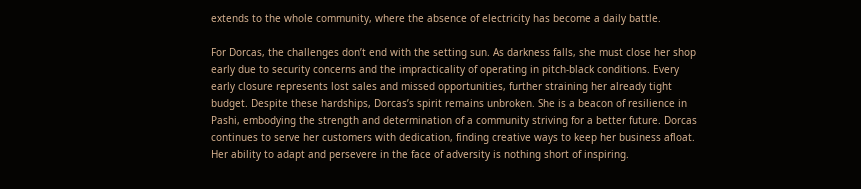extends to the whole community, where the absence of electricity has become a daily battle.

For Dorcas, the challenges don’t end with the setting sun. As darkness falls, she must close her shop early due to security concerns and the impracticality of operating in pitch-black conditions. Every early closure represents lost sales and missed opportunities, further straining her already tight budget. Despite these hardships, Dorcas’s spirit remains unbroken. She is a beacon of resilience in Pashi, embodying the strength and determination of a community striving for a better future. Dorcas continues to serve her customers with dedication, finding creative ways to keep her business afloat. Her ability to adapt and persevere in the face of adversity is nothing short of inspiring.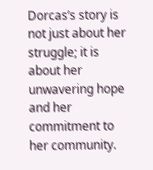Dorcas’s story is not just about her struggle; it is about her unwavering hope and her commitment to her community.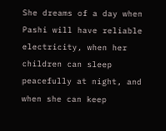She dreams of a day when Pashi will have reliable electricity, when her children can sleep peacefully at night, and when she can keep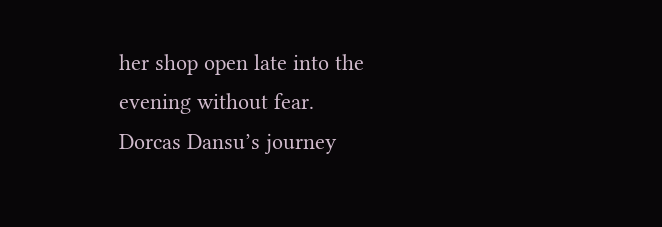her shop open late into the evening without fear.
Dorcas Dansu’s journey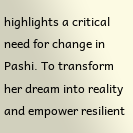highlights a critical need for change in Pashi. To transform her dream into reality and empower resilient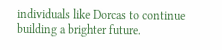individuals like Dorcas to continue building a brighter future.